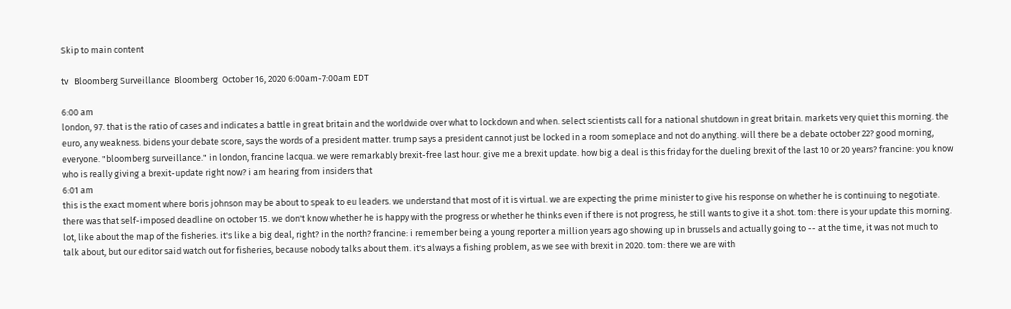Skip to main content

tv   Bloomberg Surveillance  Bloomberg  October 16, 2020 6:00am-7:00am EDT

6:00 am
london, 97. that is the ratio of cases and indicates a battle in great britain and the worldwide over what to lockdown and when. select scientists call for a national shutdown in great britain. markets very quiet this morning. the euro, any weakness. bidens your debate score, says the words of a president matter. trump says a president cannot just be locked in a room someplace and not do anything. will there be a debate october 22? good morning, everyone. "bloomberg surveillance." in london, francine lacqua. we were remarkably brexit-free last hour. give me a brexit update. how big a deal is this friday for the dueling brexit of the last 10 or 20 years? francine: you know who is really giving a brexit-update right now? i am hearing from insiders that
6:01 am
this is the exact moment where boris johnson may be about to speak to eu leaders. we understand that most of it is virtual. we are expecting the prime minister to give his response on whether he is continuing to negotiate. there was that self-imposed deadline on october 15. we don't know whether he is happy with the progress or whether he thinks even if there is not progress, he still wants to give it a shot. tom: there is your update this morning. lot, like about the map of the fisheries. it's like a big deal, right? in the north? francine: i remember being a young reporter a million years ago showing up in brussels and actually going to -- at the time, it was not much to talk about, but our editor said watch out for fisheries, because nobody talks about them. it's always a fishing problem, as we see with brexit in 2020. tom: there we are with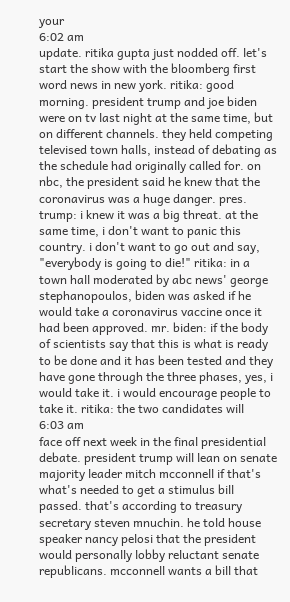your
6:02 am
update. ritika gupta just nodded off. let's start the show with the bloomberg first word news in new york. ritika: good morning. president trump and joe biden were on tv last night at the same time, but on different channels. they held competing televised town halls, instead of debating as the schedule had originally called for. on nbc, the president said he knew that the coronavirus was a huge danger. pres. trump: i knew it was a big threat. at the same time, i don't want to panic this country. i don't want to go out and say, "everybody is going to die!" ritika: in a town hall moderated by abc news' george stephanopoulos, biden was asked if he would take a coronavirus vaccine once it had been approved. mr. biden: if the body of scientists say that this is what is ready to be done and it has been tested and they have gone through the three phases, yes, i would take it. i would encourage people to take it. ritika: the two candidates will
6:03 am
face off next week in the final presidential debate. president trump will lean on senate majority leader mitch mcconnell if that's what's needed to get a stimulus bill passed. that's according to treasury secretary steven mnuchin. he told house speaker nancy pelosi that the president would personally lobby reluctant senate republicans. mcconnell wants a bill that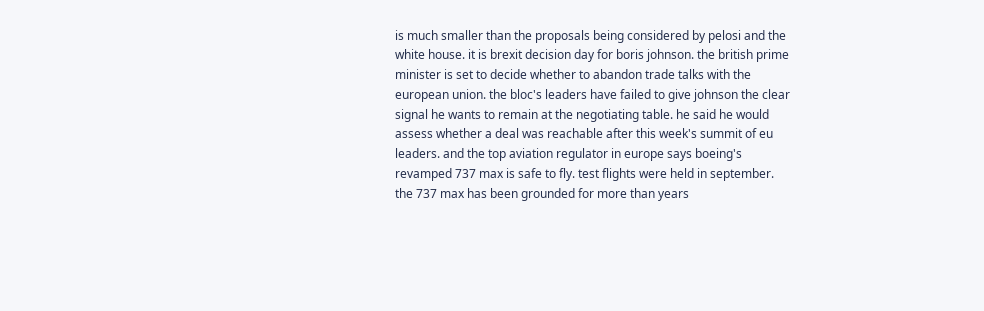is much smaller than the proposals being considered by pelosi and the white house. it is brexit decision day for boris johnson. the british prime minister is set to decide whether to abandon trade talks with the european union. the bloc's leaders have failed to give johnson the clear signal he wants to remain at the negotiating table. he said he would assess whether a deal was reachable after this week's summit of eu leaders. and the top aviation regulator in europe says boeing's revamped 737 max is safe to fly. test flights were held in september. the 737 max has been grounded for more than years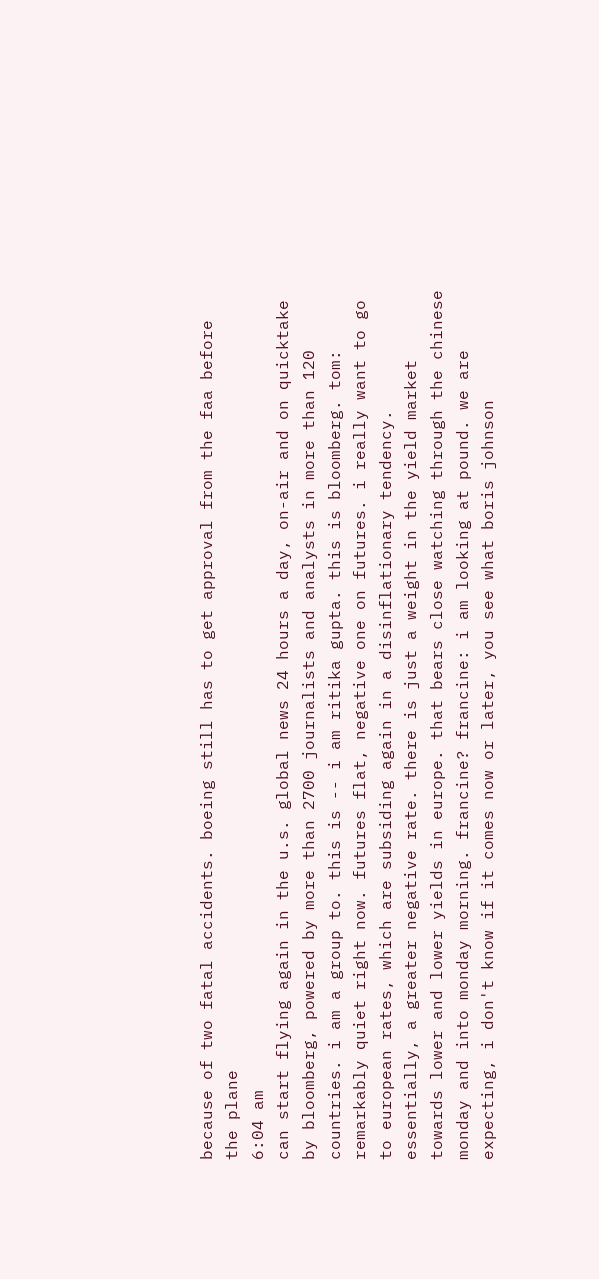because of two fatal accidents. boeing still has to get approval from the faa before the plane
6:04 am
can start flying again in the u.s. global news 24 hours a day, on-air and on quicktake by bloomberg, powered by more than 2700 journalists and analysts in more than 120 countries. i am a group to. this is -- i am ritika gupta. this is bloomberg. tom: remarkably quiet right now. futures flat, negative one on futures. i really want to go to european rates, which are subsiding again in a disinflationary tendency. essentially, a greater negative rate. there is just a weight in the yield market towards lower and lower yields in europe. that bears close watching through the chinese monday and into monday morning. francine? francine: i am looking at pound. we are expecting, i don't know if it comes now or later, you see what boris johnson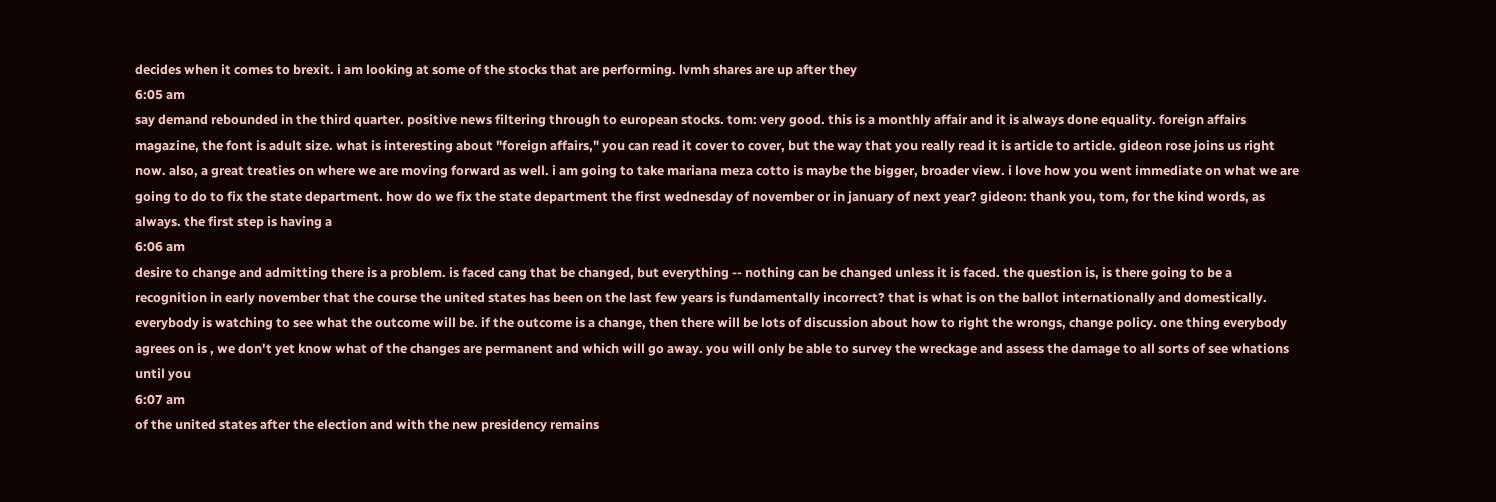decides when it comes to brexit. i am looking at some of the stocks that are performing. lvmh shares are up after they
6:05 am
say demand rebounded in the third quarter. positive news filtering through to european stocks. tom: very good. this is a monthly affair and it is always done equality. foreign affairs magazine, the font is adult size. what is interesting about "foreign affairs," you can read it cover to cover, but the way that you really read it is article to article. gideon rose joins us right now. also, a great treaties on where we are moving forward as well. i am going to take mariana meza cotto is maybe the bigger, broader view. i love how you went immediate on what we are going to do to fix the state department. how do we fix the state department the first wednesday of november or in january of next year? gideon: thank you, tom, for the kind words, as always. the first step is having a
6:06 am
desire to change and admitting there is a problem. is faced cang that be changed, but everything -- nothing can be changed unless it is faced. the question is, is there going to be a recognition in early november that the course the united states has been on the last few years is fundamentally incorrect? that is what is on the ballot internationally and domestically. everybody is watching to see what the outcome will be. if the outcome is a change, then there will be lots of discussion about how to right the wrongs, change policy. one thing everybody agrees on is , we don't yet know what of the changes are permanent and which will go away. you will only be able to survey the wreckage and assess the damage to all sorts of see whations until you
6:07 am
of the united states after the election and with the new presidency remains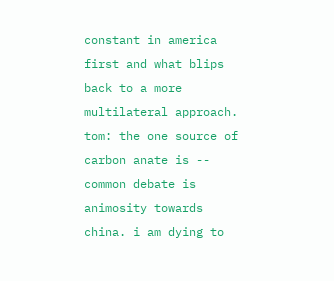constant in america first and what blips back to a more multilateral approach. tom: the one source of carbon anate is -- common debate is animosity towards china. i am dying to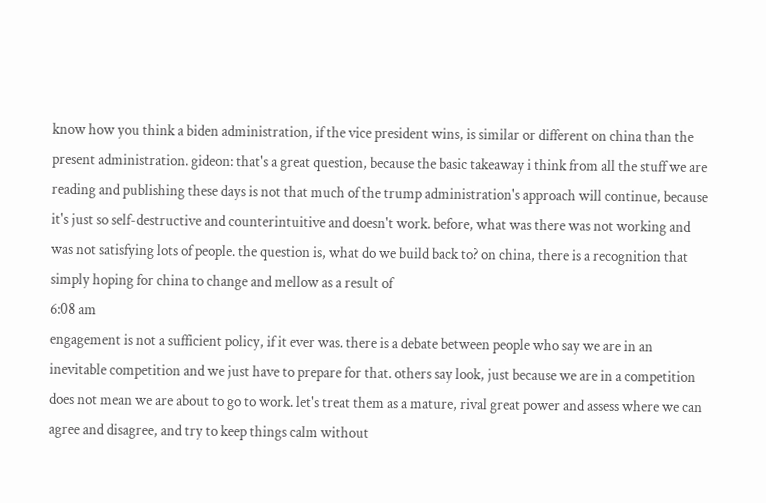know how you think a biden administration, if the vice president wins, is similar or different on china than the present administration. gideon: that's a great question, because the basic takeaway i think from all the stuff we are reading and publishing these days is not that much of the trump administration's approach will continue, because it's just so self-destructive and counterintuitive and doesn't work. before, what was there was not working and was not satisfying lots of people. the question is, what do we build back to? on china, there is a recognition that simply hoping for china to change and mellow as a result of
6:08 am
engagement is not a sufficient policy, if it ever was. there is a debate between people who say we are in an inevitable competition and we just have to prepare for that. others say look, just because we are in a competition does not mean we are about to go to work. let's treat them as a mature, rival great power and assess where we can agree and disagree, and try to keep things calm without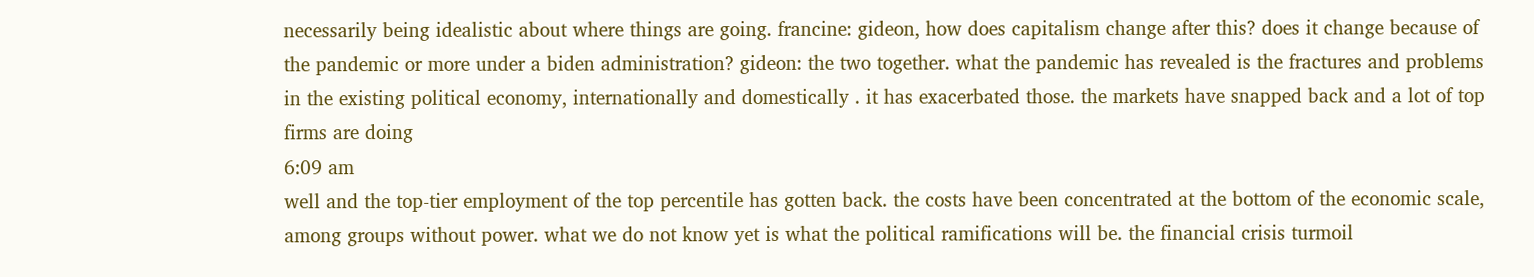necessarily being idealistic about where things are going. francine: gideon, how does capitalism change after this? does it change because of the pandemic or more under a biden administration? gideon: the two together. what the pandemic has revealed is the fractures and problems in the existing political economy, internationally and domestically . it has exacerbated those. the markets have snapped back and a lot of top firms are doing
6:09 am
well and the top-tier employment of the top percentile has gotten back. the costs have been concentrated at the bottom of the economic scale, among groups without power. what we do not know yet is what the political ramifications will be. the financial crisis turmoil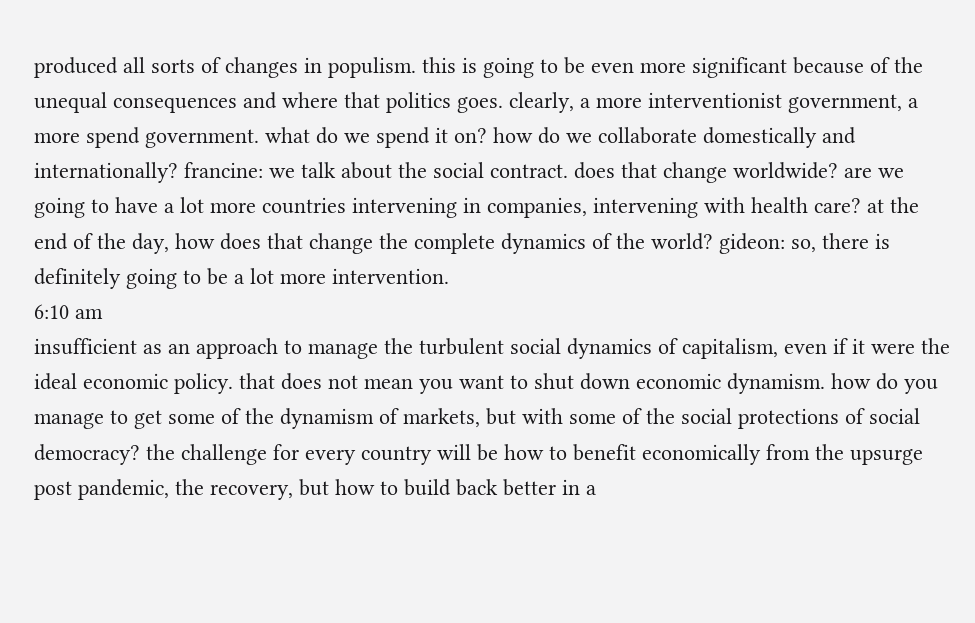produced all sorts of changes in populism. this is going to be even more significant because of the unequal consequences and where that politics goes. clearly, a more interventionist government, a more spend government. what do we spend it on? how do we collaborate domestically and internationally? francine: we talk about the social contract. does that change worldwide? are we going to have a lot more countries intervening in companies, intervening with health care? at the end of the day, how does that change the complete dynamics of the world? gideon: so, there is definitely going to be a lot more intervention.
6:10 am
insufficient as an approach to manage the turbulent social dynamics of capitalism, even if it were the ideal economic policy. that does not mean you want to shut down economic dynamism. how do you manage to get some of the dynamism of markets, but with some of the social protections of social democracy? the challenge for every country will be how to benefit economically from the upsurge post pandemic, the recovery, but how to build back better in a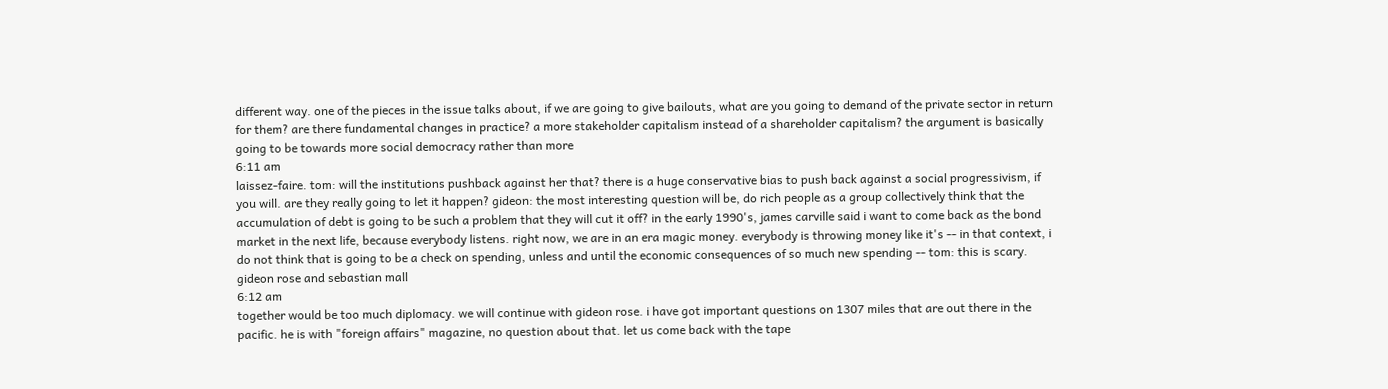different way. one of the pieces in the issue talks about, if we are going to give bailouts, what are you going to demand of the private sector in return for them? are there fundamental changes in practice? a more stakeholder capitalism instead of a shareholder capitalism? the argument is basically going to be towards more social democracy rather than more
6:11 am
laissez-faire. tom: will the institutions pushback against her that? there is a huge conservative bias to push back against a social progressivism, if you will. are they really going to let it happen? gideon: the most interesting question will be, do rich people as a group collectively think that the accumulation of debt is going to be such a problem that they will cut it off? in the early 1990's, james carville said i want to come back as the bond market in the next life, because everybody listens. right now, we are in an era magic money. everybody is throwing money like it's -- in that context, i do not think that is going to be a check on spending, unless and until the economic consequences of so much new spending -- tom: this is scary. gideon rose and sebastian mall
6:12 am
together would be too much diplomacy. we will continue with gideon rose. i have got important questions on 1307 miles that are out there in the pacific. he is with "foreign affairs" magazine, no question about that. let us come back with the tape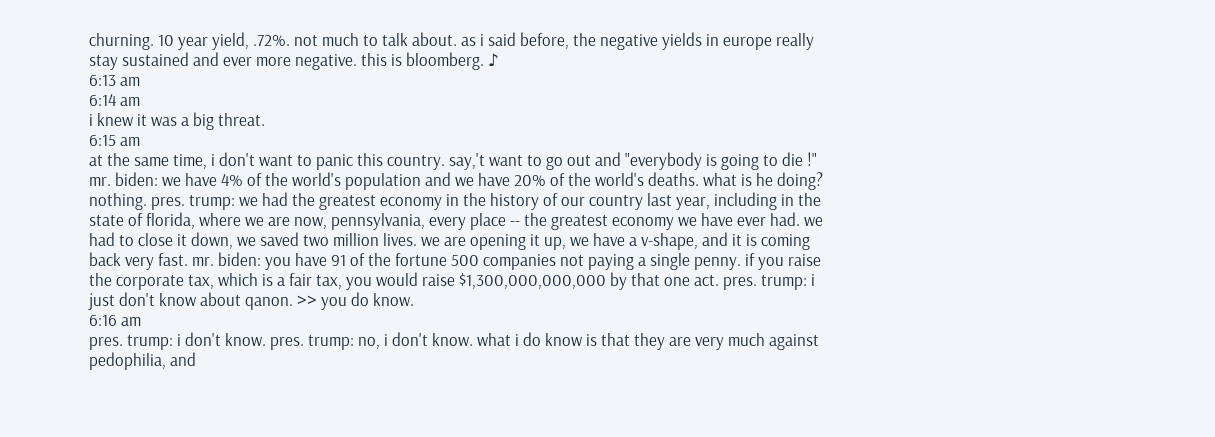churning. 10 year yield, .72%. not much to talk about. as i said before, the negative yields in europe really stay sustained and ever more negative. this is bloomberg. ♪
6:13 am
6:14 am
i knew it was a big threat.
6:15 am
at the same time, i don't want to panic this country. say,'t want to go out and "everybody is going to die !" mr. biden: we have 4% of the world's population and we have 20% of the world's deaths. what is he doing? nothing. pres. trump: we had the greatest economy in the history of our country last year, including in the state of florida, where we are now, pennsylvania, every place -- the greatest economy we have ever had. we had to close it down, we saved two million lives. we are opening it up, we have a v-shape, and it is coming back very fast. mr. biden: you have 91 of the fortune 500 companies not paying a single penny. if you raise the corporate tax, which is a fair tax, you would raise $1,300,000,000,000 by that one act. pres. trump: i just don't know about qanon. >> you do know.
6:16 am
pres. trump: i don't know. pres. trump: no, i don't know. what i do know is that they are very much against pedophilia, and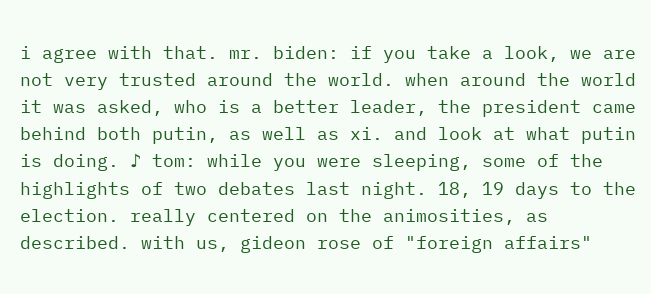i agree with that. mr. biden: if you take a look, we are not very trusted around the world. when around the world it was asked, who is a better leader, the president came behind both putin, as well as xi. and look at what putin is doing. ♪ tom: while you were sleeping, some of the highlights of two debates last night. 18, 19 days to the election. really centered on the animosities, as described. with us, gideon rose of "foreign affairs"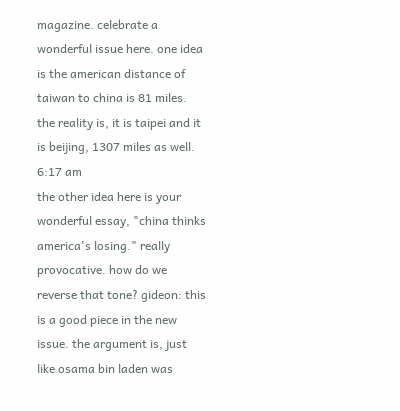magazine. celebrate a wonderful issue here. one idea is the american distance of taiwan to china is 81 miles. the reality is, it is taipei and it is beijing, 1307 miles as well.
6:17 am
the other idea here is your wonderful essay, "china thinks america's losing." really provocative. how do we reverse that tone? gideon: this is a good piece in the new issue. the argument is, just like osama bin laden was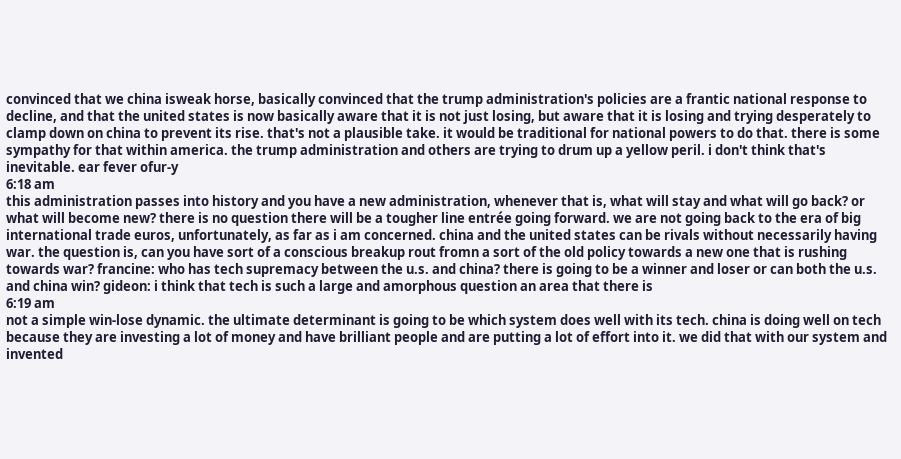convinced that we china isweak horse, basically convinced that the trump administration's policies are a frantic national response to decline, and that the united states is now basically aware that it is not just losing, but aware that it is losing and trying desperately to clamp down on china to prevent its rise. that's not a plausible take. it would be traditional for national powers to do that. there is some sympathy for that within america. the trump administration and others are trying to drum up a yellow peril. i don't think that's inevitable. ear fever ofur-y
6:18 am
this administration passes into history and you have a new administration, whenever that is, what will stay and what will go back? or what will become new? there is no question there will be a tougher line entrée going forward. we are not going back to the era of big international trade euros, unfortunately, as far as i am concerned. china and the united states can be rivals without necessarily having war. the question is, can you have sort of a conscious breakup rout fromn a sort of the old policy towards a new one that is rushing towards war? francine: who has tech supremacy between the u.s. and china? there is going to be a winner and loser or can both the u.s. and china win? gideon: i think that tech is such a large and amorphous question an area that there is
6:19 am
not a simple win-lose dynamic. the ultimate determinant is going to be which system does well with its tech. china is doing well on tech because they are investing a lot of money and have brilliant people and are putting a lot of effort into it. we did that with our system and invented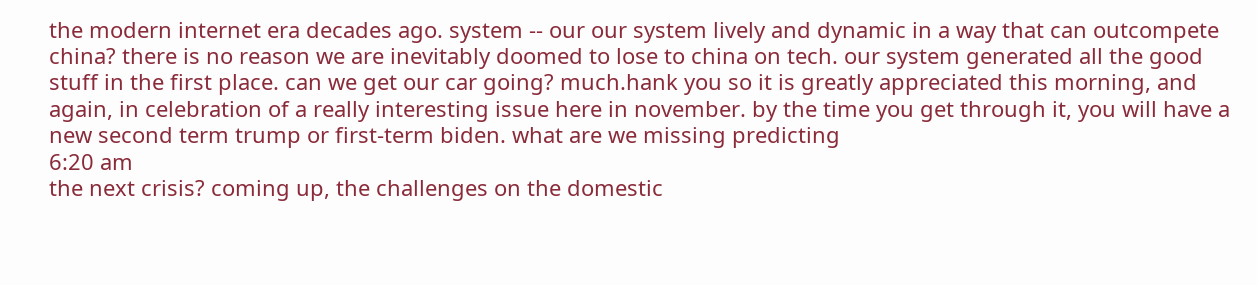the modern internet era decades ago. system -- our our system lively and dynamic in a way that can outcompete china? there is no reason we are inevitably doomed to lose to china on tech. our system generated all the good stuff in the first place. can we get our car going? much.hank you so it is greatly appreciated this morning, and again, in celebration of a really interesting issue here in november. by the time you get through it, you will have a new second term trump or first-term biden. what are we missing predicting
6:20 am
the next crisis? coming up, the challenges on the domestic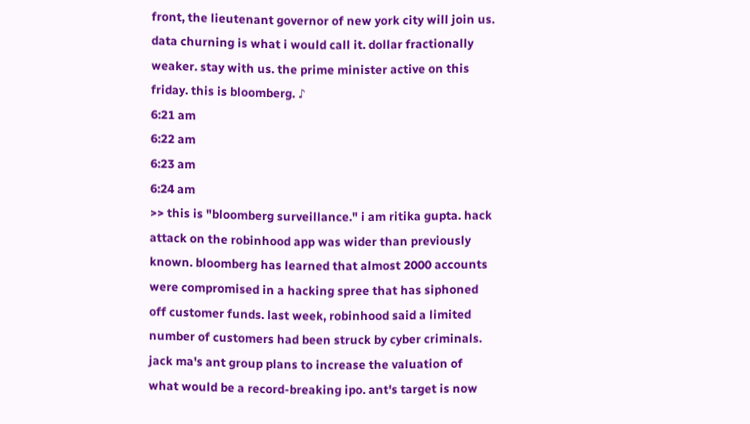front, the lieutenant governor of new york city will join us. data churning is what i would call it. dollar fractionally weaker. stay with us. the prime minister active on this friday. this is bloomberg. ♪
6:21 am
6:22 am
6:23 am
6:24 am
>> this is "bloomberg surveillance." i am ritika gupta. hack attack on the robinhood app was wider than previously known. bloomberg has learned that almost 2000 accounts were compromised in a hacking spree that has siphoned off customer funds. last week, robinhood said a limited number of customers had been struck by cyber criminals. jack ma's ant group plans to increase the valuation of what would be a record-breaking ipo. ant's target is now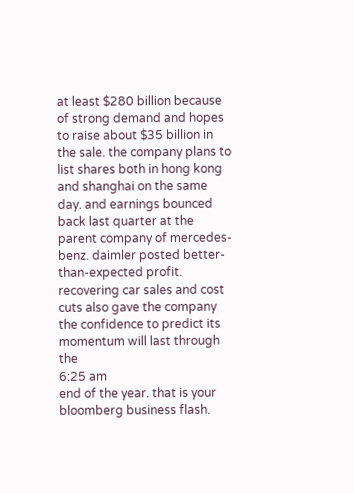at least $280 billion because of strong demand and hopes to raise about $35 billion in the sale. the company plans to list shares both in hong kong and shanghai on the same day. and earnings bounced back last quarter at the parent company of mercedes-benz. daimler posted better-than-expected profit. recovering car sales and cost cuts also gave the company the confidence to predict its momentum will last through the
6:25 am
end of the year. that is your bloomberg business flash.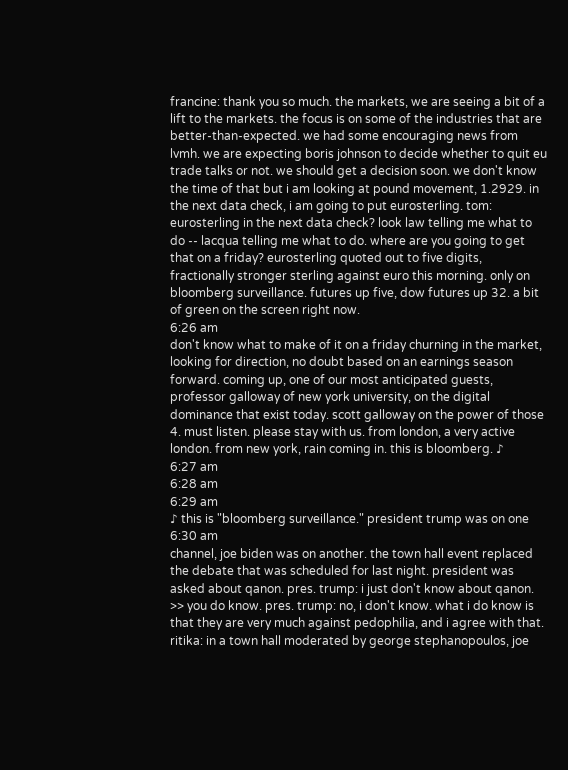francine: thank you so much. the markets, we are seeing a bit of a lift to the markets. the focus is on some of the industries that are better-than-expected. we had some encouraging news from lvmh. we are expecting boris johnson to decide whether to quit eu trade talks or not. we should get a decision soon. we don't know the time of that but i am looking at pound movement, 1.2929. in the next data check, i am going to put eurosterling. tom: eurosterling in the next data check? look law telling me what to do -- lacqua telling me what to do. where are you going to get that on a friday? eurosterling quoted out to five digits, fractionally stronger sterling against euro this morning. only on bloomberg surveillance. futures up five, dow futures up 32. a bit of green on the screen right now.
6:26 am
don't know what to make of it on a friday churning in the market, looking for direction, no doubt based on an earnings season forward. coming up, one of our most anticipated guests, professor galloway of new york university, on the digital dominance that exist today. scott galloway on the power of those 4. must listen. please stay with us. from london, a very active london. from new york, rain coming in. this is bloomberg. ♪
6:27 am
6:28 am
6:29 am
♪ this is "bloomberg surveillance." president trump was on one
6:30 am
channel, joe biden was on another. the town hall event replaced the debate that was scheduled for last night. president was asked about qanon. pres. trump: i just don't know about qanon. >> you do know. pres. trump: no, i don't know. what i do know is that they are very much against pedophilia, and i agree with that. ritika: in a town hall moderated by george stephanopoulos, joe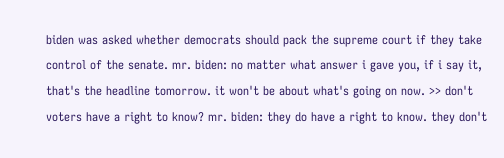biden was asked whether democrats should pack the supreme court if they take control of the senate. mr. biden: no matter what answer i gave you, if i say it, that's the headline tomorrow. it won't be about what's going on now. >> don't voters have a right to know? mr. biden: they do have a right to know. they don't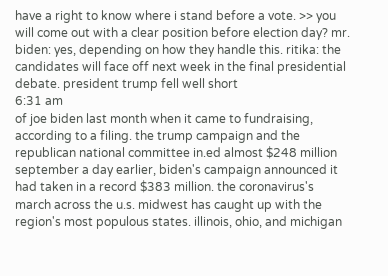have a right to know where i stand before a vote. >> you will come out with a clear position before election day? mr. biden: yes, depending on how they handle this. ritika: the candidates will face off next week in the final presidential debate. president trump fell well short
6:31 am
of joe biden last month when it came to fundraising, according to a filing. the trump campaign and the republican national committee in.ed almost $248 million september a day earlier, biden's campaign announced it had taken in a record $383 million. the coronavirus's march across the u.s. midwest has caught up with the region's most populous states. illinois, ohio, and michigan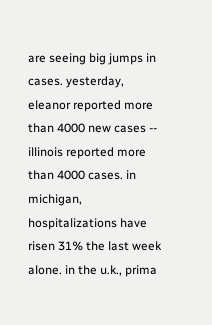are seeing big jumps in cases. yesterday, eleanor reported more than 4000 new cases -- illinois reported more than 4000 cases. in michigan, hospitalizations have risen 31% the last week alone. in the u.k., prima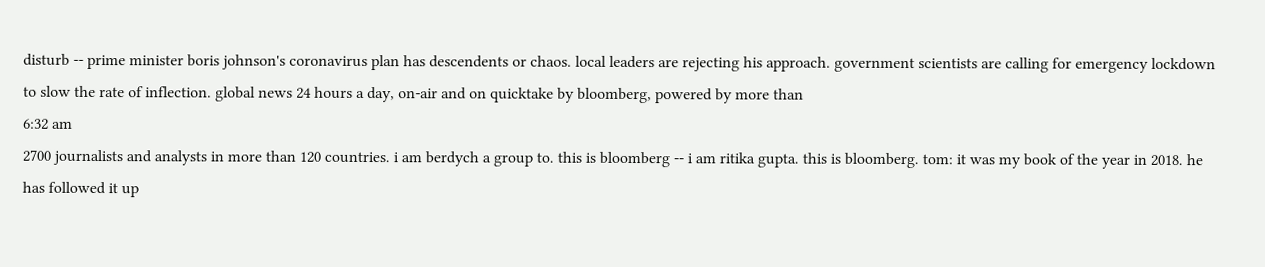disturb -- prime minister boris johnson's coronavirus plan has descendents or chaos. local leaders are rejecting his approach. government scientists are calling for emergency lockdown to slow the rate of inflection. global news 24 hours a day, on-air and on quicktake by bloomberg, powered by more than
6:32 am
2700 journalists and analysts in more than 120 countries. i am berdych a group to. this is bloomberg -- i am ritika gupta. this is bloomberg. tom: it was my book of the year in 2018. he has followed it up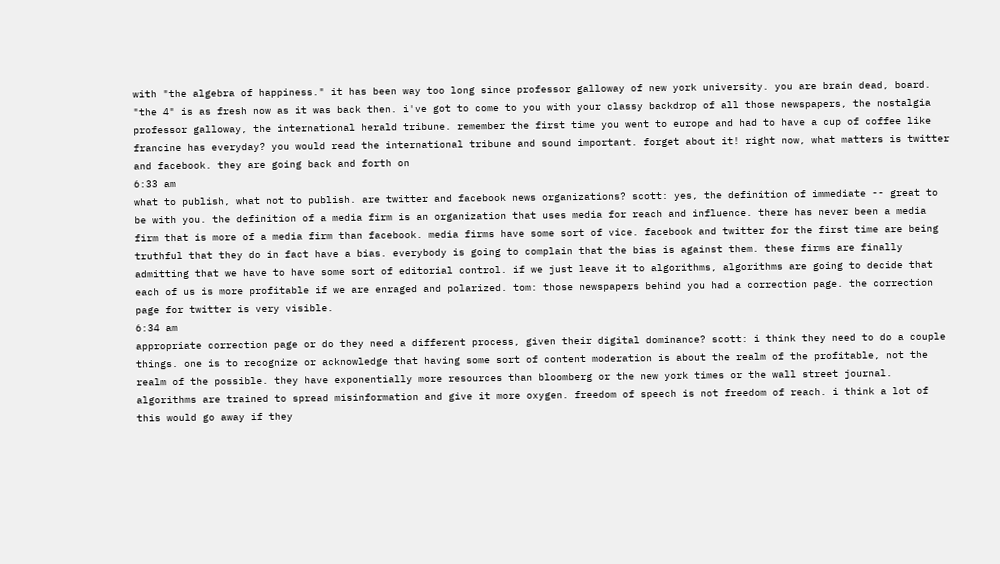with "the algebra of happiness." it has been way too long since professor galloway of new york university. you are brain dead, board. "the 4" is as fresh now as it was back then. i've got to come to you with your classy backdrop of all those newspapers, the nostalgia professor galloway, the international herald tribune. remember the first time you went to europe and had to have a cup of coffee like francine has everyday? you would read the international tribune and sound important. forget about it! right now, what matters is twitter and facebook. they are going back and forth on
6:33 am
what to publish, what not to publish. are twitter and facebook news organizations? scott: yes, the definition of immediate -- great to be with you. the definition of a media firm is an organization that uses media for reach and influence. there has never been a media firm that is more of a media firm than facebook. media firms have some sort of vice. facebook and twitter for the first time are being truthful that they do in fact have a bias. everybody is going to complain that the bias is against them. these firms are finally admitting that we have to have some sort of editorial control. if we just leave it to algorithms, algorithms are going to decide that each of us is more profitable if we are enraged and polarized. tom: those newspapers behind you had a correction page. the correction page for twitter is very visible.
6:34 am
appropriate correction page or do they need a different process, given their digital dominance? scott: i think they need to do a couple things. one is to recognize or acknowledge that having some sort of content moderation is about the realm of the profitable, not the realm of the possible. they have exponentially more resources than bloomberg or the new york times or the wall street journal. algorithms are trained to spread misinformation and give it more oxygen. freedom of speech is not freedom of reach. i think a lot of this would go away if they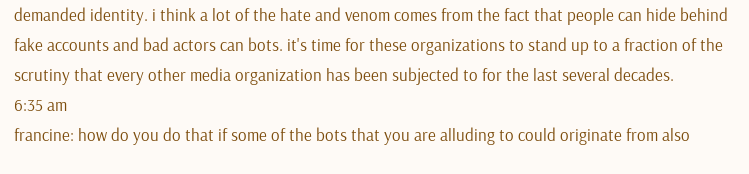demanded identity. i think a lot of the hate and venom comes from the fact that people can hide behind fake accounts and bad actors can bots. it's time for these organizations to stand up to a fraction of the scrutiny that every other media organization has been subjected to for the last several decades.
6:35 am
francine: how do you do that if some of the bots that you are alluding to could originate from also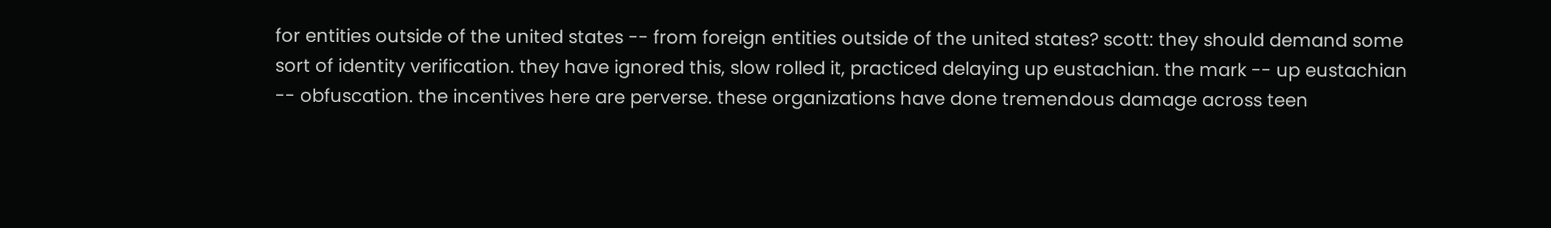for entities outside of the united states -- from foreign entities outside of the united states? scott: they should demand some sort of identity verification. they have ignored this, slow rolled it, practiced delaying up eustachian. the mark -- up eustachian -- obfuscation. the incentives here are perverse. these organizations have done tremendous damage across teen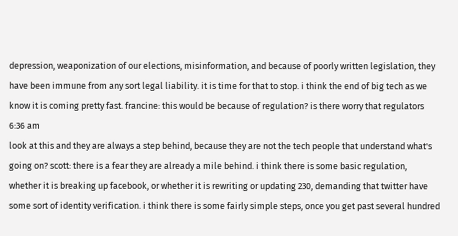depression, weaponization of our elections, misinformation, and because of poorly written legislation, they have been immune from any sort legal liability. it is time for that to stop. i think the end of big tech as we know it is coming pretty fast. francine: this would be because of regulation? is there worry that regulators
6:36 am
look at this and they are always a step behind, because they are not the tech people that understand what's going on? scott: there is a fear they are already a mile behind. i think there is some basic regulation, whether it is breaking up facebook, or whether it is rewriting or updating 230, demanding that twitter have some sort of identity verification. i think there is some fairly simple steps, once you get past several hundred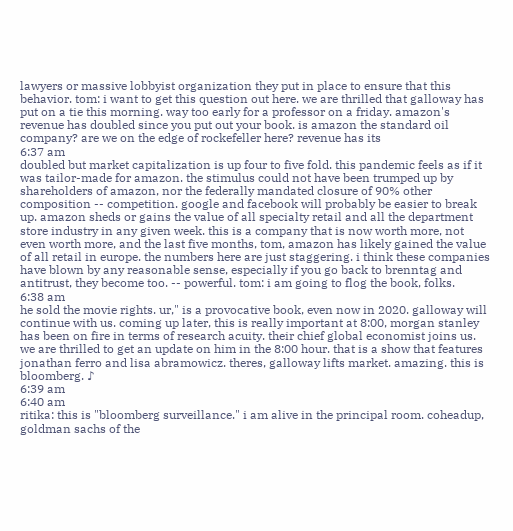lawyers or massive lobbyist organization they put in place to ensure that this behavior. tom: i want to get this question out here. we are thrilled that galloway has put on a tie this morning. way too early for a professor on a friday. amazon's revenue has doubled since you put out your book. is amazon the standard oil company? are we on the edge of rockefeller here? revenue has its
6:37 am
doubled but market capitalization is up four to five fold. this pandemic feels as if it was tailor-made for amazon. the stimulus could not have been trumped up by shareholders of amazon, nor the federally mandated closure of 90% other composition -- competition. google and facebook will probably be easier to break up. amazon sheds or gains the value of all specialty retail and all the department store industry in any given week. this is a company that is now worth more, not even worth more, and the last five months, tom, amazon has likely gained the value of all retail in europe. the numbers here are just staggering. i think these companies have blown by any reasonable sense, especially if you go back to brenntag and antitrust, they become too. -- powerful. tom: i am going to flog the book, folks.
6:38 am
he sold the movie rights. ur," is a provocative book, even now in 2020. galloway will continue with us. coming up later, this is really important at 8:00, morgan stanley has been on fire in terms of research acuity. their chief global economist joins us. we are thrilled to get an update on him in the 8:00 hour. that is a show that features jonathan ferro and lisa abramowicz. theres, galloway lifts market. amazing. this is bloomberg. ♪
6:39 am
6:40 am
ritika: this is "bloomberg surveillance." i am alive in the principal room. coheadup, goldman sachs of the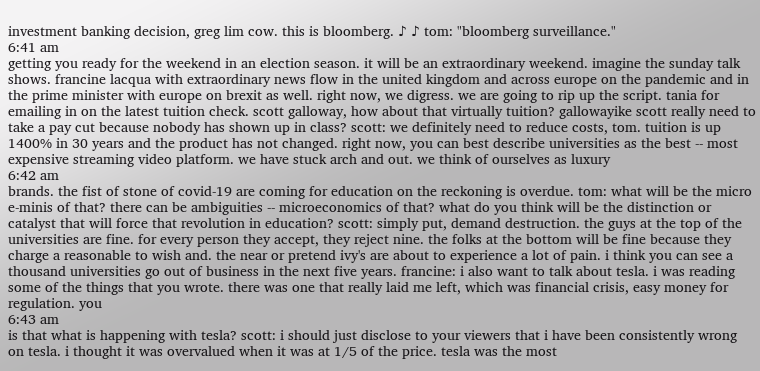investment banking decision, greg lim cow. this is bloomberg. ♪ ♪ tom: "bloomberg surveillance."
6:41 am
getting you ready for the weekend in an election season. it will be an extraordinary weekend. imagine the sunday talk shows. francine lacqua with extraordinary news flow in the united kingdom and across europe on the pandemic and in the prime minister with europe on brexit as well. right now, we digress. we are going to rip up the script. tania for emailing in on the latest tuition check. scott galloway, how about that virtually tuition? gallowayike scott really need to take a pay cut because nobody has shown up in class? scott: we definitely need to reduce costs, tom. tuition is up 1400% in 30 years and the product has not changed. right now, you can best describe universities as the best -- most expensive streaming video platform. we have stuck arch and out. we think of ourselves as luxury
6:42 am
brands. the fist of stone of covid-19 are coming for education on the reckoning is overdue. tom: what will be the micro e-minis of that? there can be ambiguities -- microeconomics of that? what do you think will be the distinction or catalyst that will force that revolution in education? scott: simply put, demand destruction. the guys at the top of the universities are fine. for every person they accept, they reject nine. the folks at the bottom will be fine because they charge a reasonable to wish and. the near or pretend ivy's are about to experience a lot of pain. i think you can see a thousand universities go out of business in the next five years. francine: i also want to talk about tesla. i was reading some of the things that you wrote. there was one that really laid me left, which was financial crisis, easy money for regulation. you
6:43 am
is that what is happening with tesla? scott: i should just disclose to your viewers that i have been consistently wrong on tesla. i thought it was overvalued when it was at 1/5 of the price. tesla was the most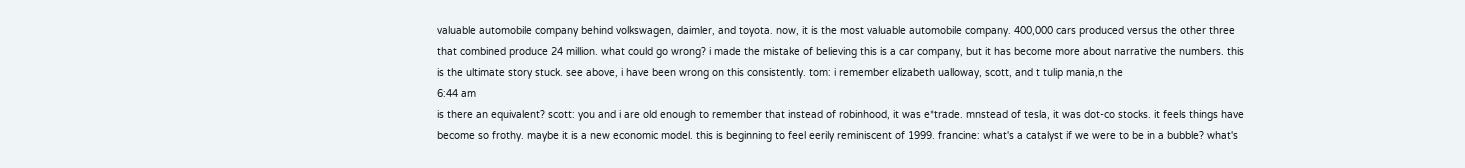valuable automobile company behind volkswagen, daimler, and toyota. now, it is the most valuable automobile company. 400,000 cars produced versus the other three that combined produce 24 million. what could go wrong? i made the mistake of believing this is a car company, but it has become more about narrative the numbers. this is the ultimate story stuck. see above, i have been wrong on this consistently. tom: i remember elizabeth ualloway, scott, and t tulip mania,n the
6:44 am
is there an equivalent? scott: you and i are old enough to remember that instead of robinhood, it was e*trade. mnstead of tesla, it was dot-co stocks. it feels things have become so frothy. maybe it is a new economic model. this is beginning to feel eerily reminiscent of 1999. francine: what's a catalyst if we were to be in a bubble? what's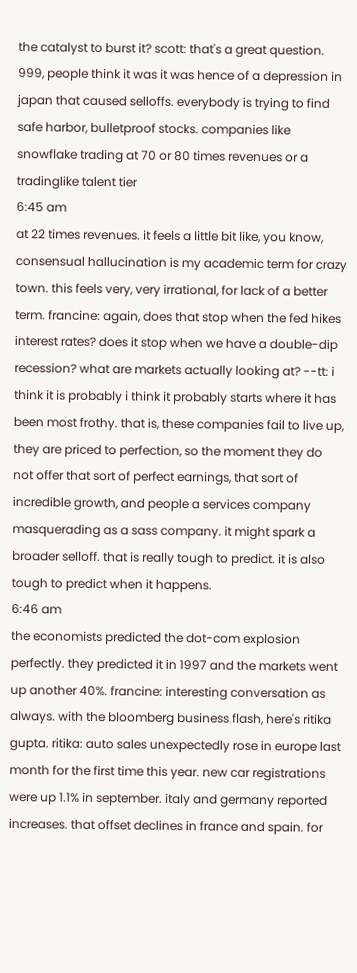the catalyst to burst it? scott: that's a great question. 999, people think it was it was hence of a depression in japan that caused selloffs. everybody is trying to find safe harbor, bulletproof stocks. companies like snowflake trading at 70 or 80 times revenues or a tradinglike talent tier
6:45 am
at 22 times revenues. it feels a little bit like, you know, consensual hallucination is my academic term for crazy town. this feels very, very irrational, for lack of a better term. francine: again, does that stop when the fed hikes interest rates? does it stop when we have a double-dip recession? what are markets actually looking at? --tt: i think it is probably i think it probably starts where it has been most frothy. that is, these companies fail to live up, they are priced to perfection, so the moment they do not offer that sort of perfect earnings, that sort of incredible growth, and people a services company masquerading as a sass company. it might spark a broader selloff. that is really tough to predict. it is also tough to predict when it happens.
6:46 am
the economists predicted the dot-com explosion perfectly. they predicted it in 1997 and the markets went up another 40%. francine: interesting conversation as always. with the bloomberg business flash, here's ritika gupta. ritika: auto sales unexpectedly rose in europe last month for the first time this year. new car registrations were up 1.1% in september. italy and germany reported increases. that offset declines in france and spain. for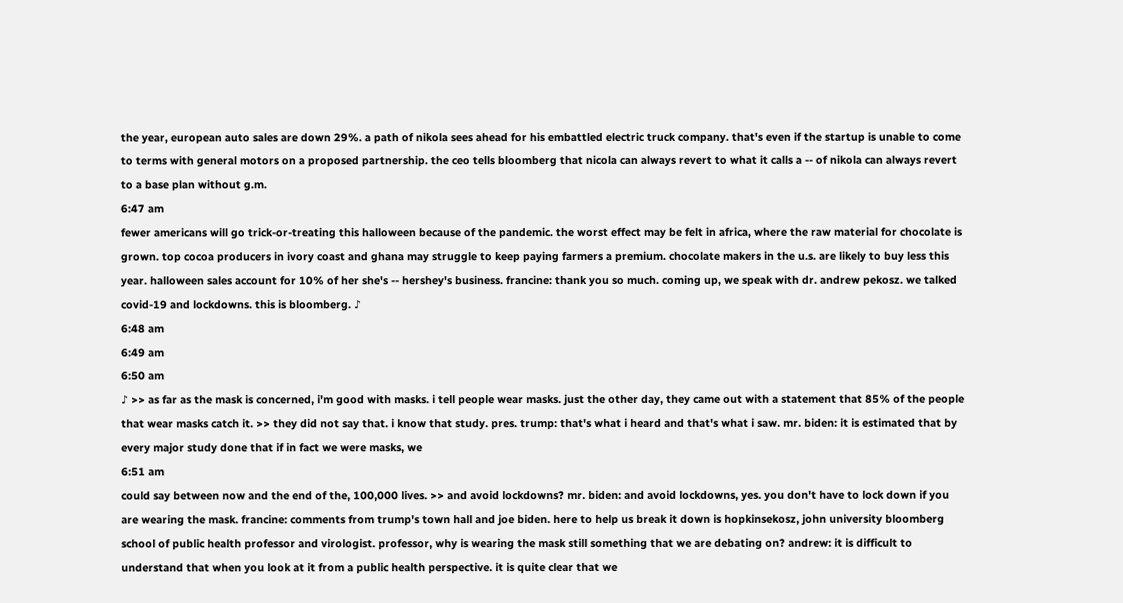the year, european auto sales are down 29%. a path of nikola sees ahead for his embattled electric truck company. that's even if the startup is unable to come to terms with general motors on a proposed partnership. the ceo tells bloomberg that nicola can always revert to what it calls a -- of nikola can always revert to a base plan without g.m.
6:47 am
fewer americans will go trick-or-treating this halloween because of the pandemic. the worst effect may be felt in africa, where the raw material for chocolate is grown. top cocoa producers in ivory coast and ghana may struggle to keep paying farmers a premium. chocolate makers in the u.s. are likely to buy less this year. halloween sales account for 10% of her she's -- hershey's business. francine: thank you so much. coming up, we speak with dr. andrew pekosz. we talked covid-19 and lockdowns. this is bloomberg. ♪
6:48 am
6:49 am
6:50 am
♪ >> as far as the mask is concerned, i'm good with masks. i tell people wear masks. just the other day, they came out with a statement that 85% of the people that wear masks catch it. >> they did not say that. i know that study. pres. trump: that's what i heard and that's what i saw. mr. biden: it is estimated that by every major study done that if in fact we were masks, we
6:51 am
could say between now and the end of the, 100,000 lives. >> and avoid lockdowns? mr. biden: and avoid lockdowns, yes. you don't have to lock down if you are wearing the mask. francine: comments from trump's town hall and joe biden. here to help us break it down is hopkinsekosz, john university bloomberg school of public health professor and virologist. professor, why is wearing the mask still something that we are debating on? andrew: it is difficult to understand that when you look at it from a public health perspective. it is quite clear that we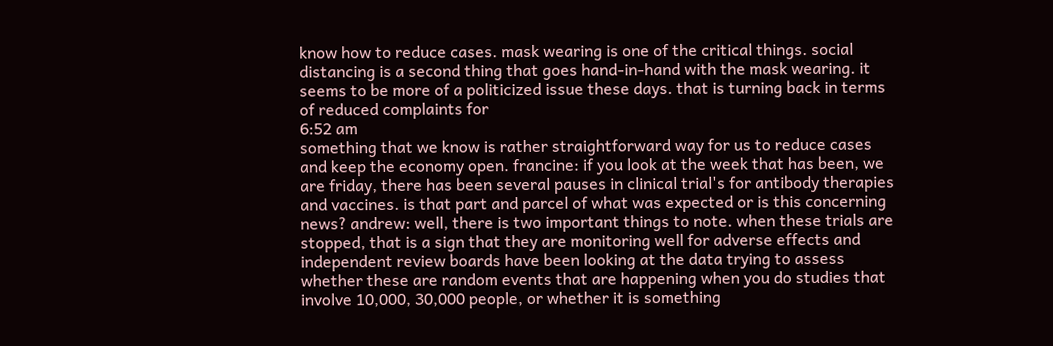know how to reduce cases. mask wearing is one of the critical things. social distancing is a second thing that goes hand-in-hand with the mask wearing. it seems to be more of a politicized issue these days. that is turning back in terms of reduced complaints for
6:52 am
something that we know is rather straightforward way for us to reduce cases and keep the economy open. francine: if you look at the week that has been, we are friday, there has been several pauses in clinical trial's for antibody therapies and vaccines. is that part and parcel of what was expected or is this concerning news? andrew: well, there is two important things to note. when these trials are stopped, that is a sign that they are monitoring well for adverse effects and independent review boards have been looking at the data trying to assess whether these are random events that are happening when you do studies that involve 10,000, 30,000 people, or whether it is something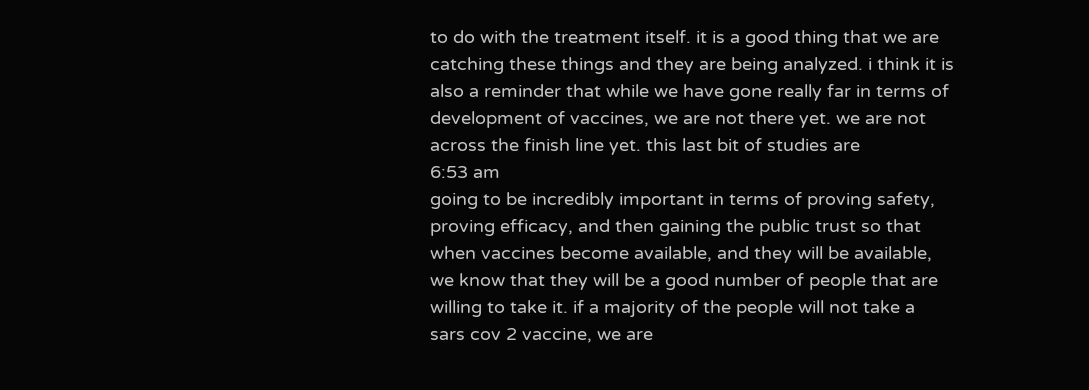to do with the treatment itself. it is a good thing that we are catching these things and they are being analyzed. i think it is also a reminder that while we have gone really far in terms of development of vaccines, we are not there yet. we are not across the finish line yet. this last bit of studies are
6:53 am
going to be incredibly important in terms of proving safety, proving efficacy, and then gaining the public trust so that when vaccines become available, and they will be available, we know that they will be a good number of people that are willing to take it. if a majority of the people will not take a sars cov 2 vaccine, we are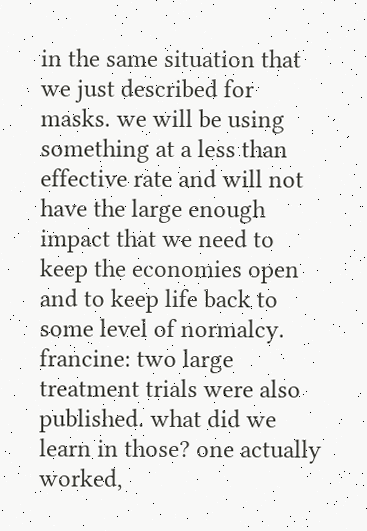in the same situation that we just described for masks. we will be using something at a less than effective rate and will not have the large enough impact that we need to keep the economies open and to keep life back to some level of normalcy. francine: two large treatment trials were also published. what did we learn in those? one actually worked,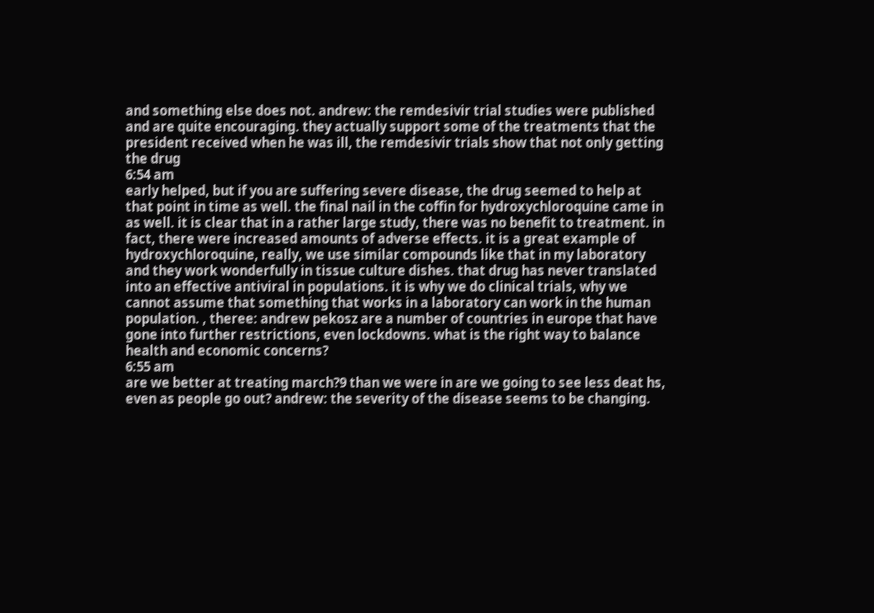and something else does not. andrew: the remdesivir trial studies were published and are quite encouraging. they actually support some of the treatments that the president received when he was ill, the remdesivir trials show that not only getting the drug
6:54 am
early helped, but if you are suffering severe disease, the drug seemed to help at that point in time as well. the final nail in the coffin for hydroxychloroquine came in as well. it is clear that in a rather large study, there was no benefit to treatment. in fact, there were increased amounts of adverse effects. it is a great example of hydroxychloroquine, really, we use similar compounds like that in my laboratory and they work wonderfully in tissue culture dishes. that drug has never translated into an effective antiviral in populations. it is why we do clinical trials, why we cannot assume that something that works in a laboratory can work in the human population. , theree: andrew pekosz are a number of countries in europe that have gone into further restrictions, even lockdowns. what is the right way to balance health and economic concerns?
6:55 am
are we better at treating march?9 than we were in are we going to see less deat hs, even as people go out? andrew: the severity of the disease seems to be changing.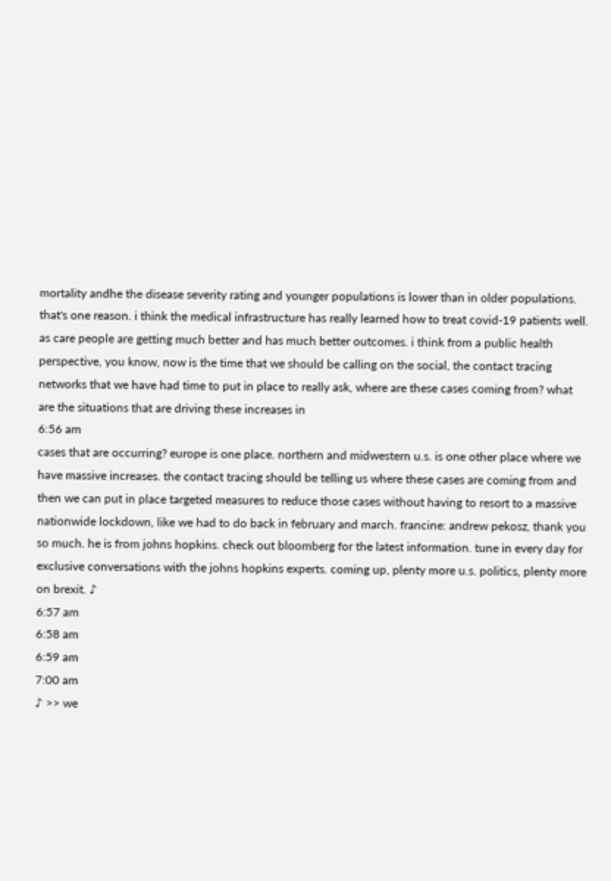mortality andhe the disease severity rating and younger populations is lower than in older populations. that's one reason. i think the medical infrastructure has really learned how to treat covid-19 patients well. as care people are getting much better and has much better outcomes. i think from a public health perspective, you know, now is the time that we should be calling on the social, the contact tracing networks that we have had time to put in place to really ask, where are these cases coming from? what are the situations that are driving these increases in
6:56 am
cases that are occurring? europe is one place. northern and midwestern u.s. is one other place where we have massive increases. the contact tracing should be telling us where these cases are coming from and then we can put in place targeted measures to reduce those cases without having to resort to a massive nationwide lockdown, like we had to do back in february and march. francine: andrew pekosz, thank you so much. he is from johns hopkins. check out bloomberg for the latest information. tune in every day for exclusive conversations with the johns hopkins experts. coming up, plenty more u.s. politics, plenty more on brexit. ♪
6:57 am
6:58 am
6:59 am
7:00 am
♪ >> we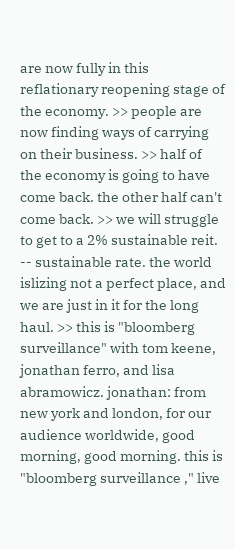are now fully in this reflationary reopening stage of the economy. >> people are now finding ways of carrying on their business. >> half of the economy is going to have come back. the other half can't come back. >> we will struggle to get to a 2% sustainable reit. -- sustainable rate. the world islizing not a perfect place, and we are just in it for the long haul. >> this is "bloomberg surveillance" with tom keene, jonathan ferro, and lisa abramowicz. jonathan: from new york and london, for our audience worldwide, good morning, good morning. this is "bloomberg surveillance ," live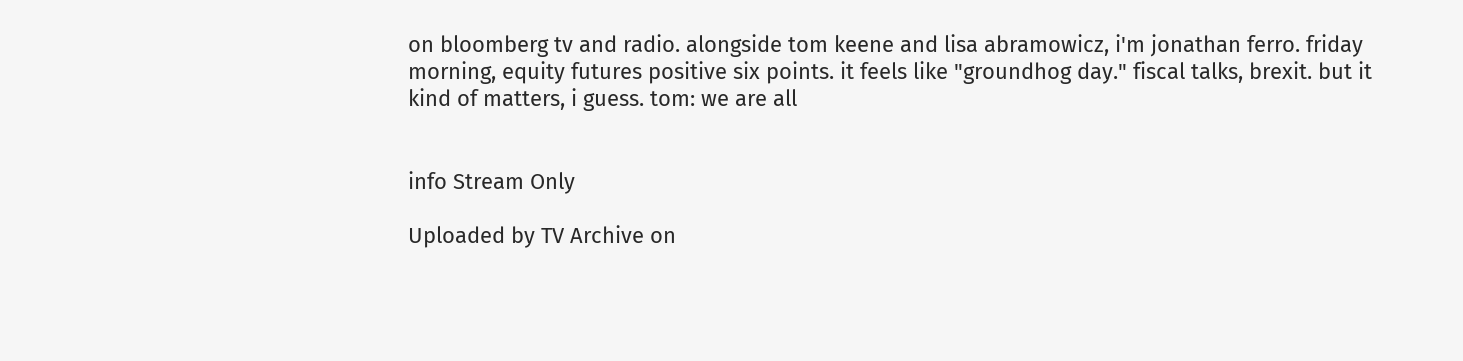on bloomberg tv and radio. alongside tom keene and lisa abramowicz, i'm jonathan ferro. friday morning, equity futures positive six points. it feels like "groundhog day." fiscal talks, brexit. but it kind of matters, i guess. tom: we are all


info Stream Only

Uploaded by TV Archive on